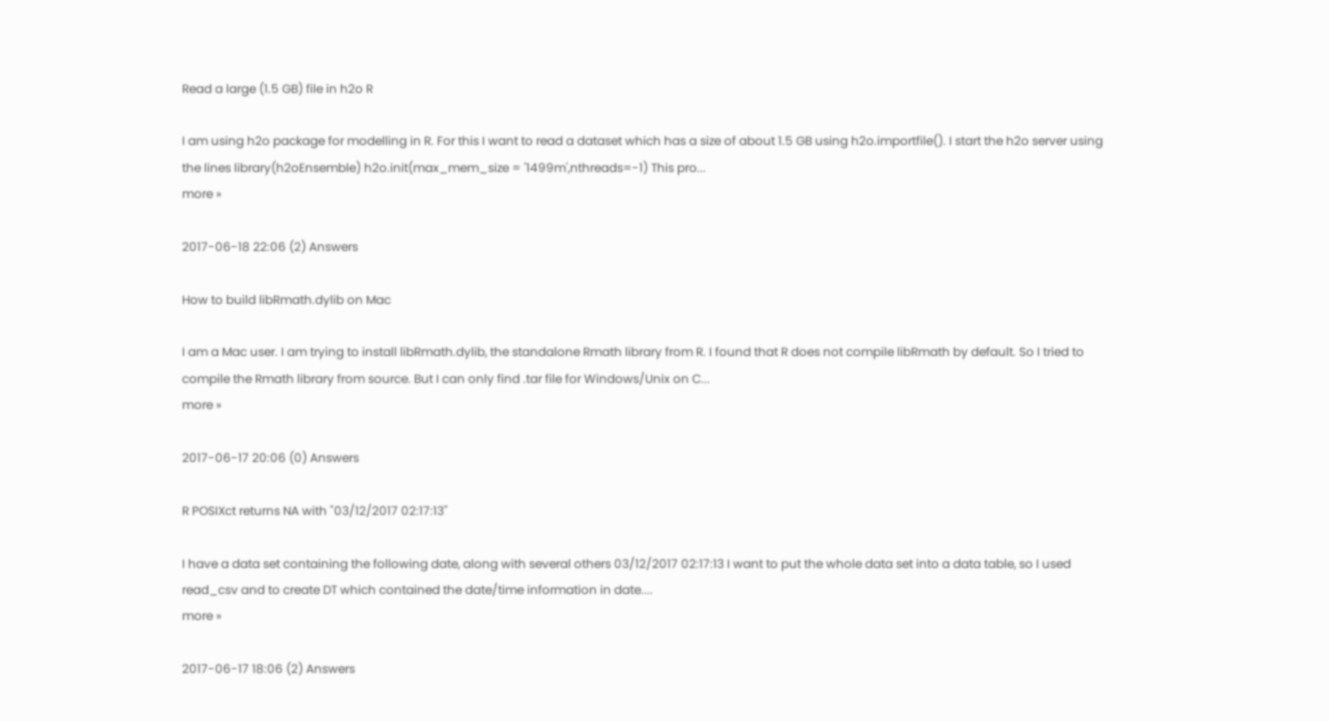Read a large (1.5 GB) file in h2o R

I am using h2o package for modelling in R. For this I want to read a dataset which has a size of about 1.5 GB using h2o.importfile(). I start the h2o server using the lines library(h2oEnsemble) h2o.init(max_mem_size = '1499m',nthreads=-1) This pro...
more »

2017-06-18 22:06 (2) Answers

How to build libRmath.dylib on Mac

I am a Mac user. I am trying to install libRmath.dylib, the standalone Rmath library from R. I found that R does not compile libRmath by default. So I tried to compile the Rmath library from source. But I can only find .tar file for Windows/Unix on C...
more »

2017-06-17 20:06 (0) Answers

R POSIXct returns NA with "03/12/2017 02:17:13"

I have a data set containing the following date, along with several others 03/12/2017 02:17:13 I want to put the whole data set into a data table, so I used read_csv and to create DT which contained the date/time information in date....
more »

2017-06-17 18:06 (2) Answers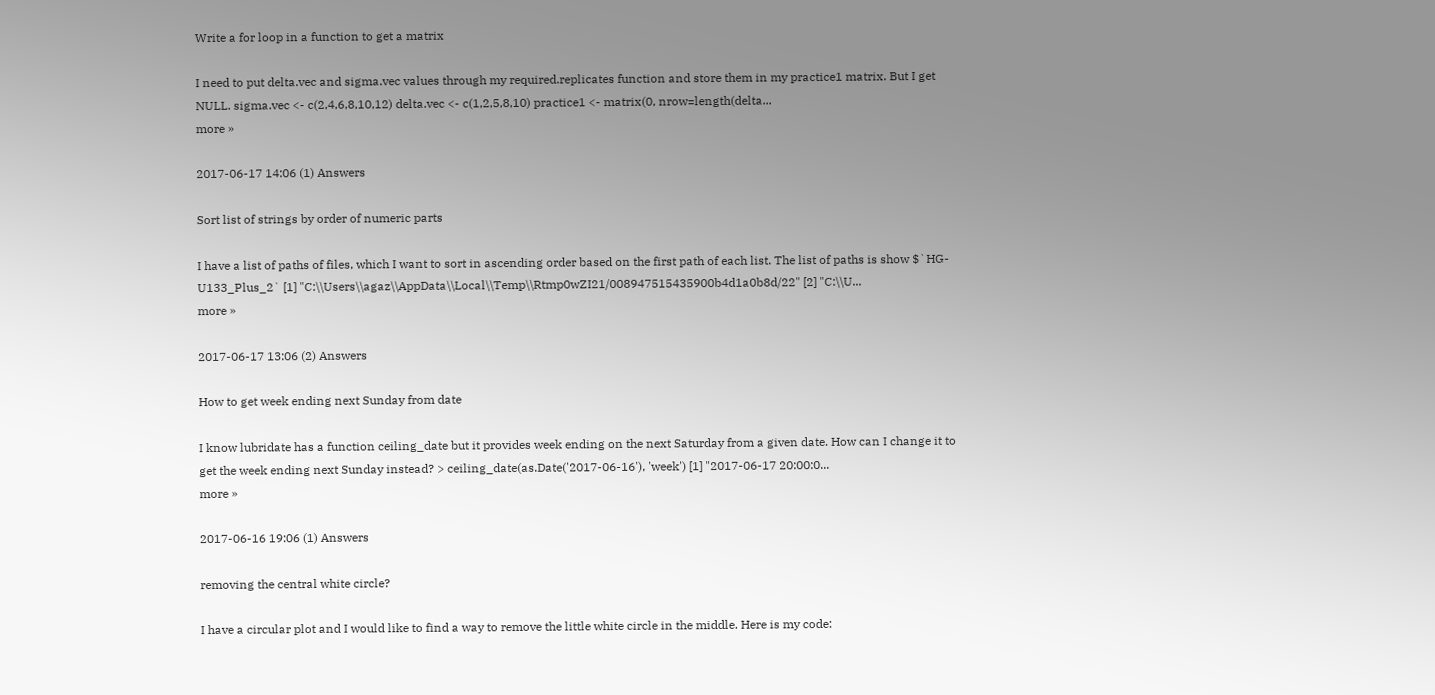Write a for loop in a function to get a matrix

I need to put delta.vec and sigma.vec values through my required.replicates function and store them in my practice1 matrix. But I get NULL. sigma.vec <- c(2,4,6,8,10,12) delta.vec <- c(1,2,5,8,10) practice1 <- matrix(0, nrow=length(delta...
more »

2017-06-17 14:06 (1) Answers

Sort list of strings by order of numeric parts

I have a list of paths of files, which I want to sort in ascending order based on the first path of each list. The list of paths is show $`HG-U133_Plus_2` [1] "C:\\Users\\agaz\\AppData\\Local\\Temp\\Rtmp0wZI21/008947515435900b4d1a0b8d/22" [2] "C:\\U...
more »

2017-06-17 13:06 (2) Answers

How to get week ending next Sunday from date

I know lubridate has a function ceiling_date but it provides week ending on the next Saturday from a given date. How can I change it to get the week ending next Sunday instead? > ceiling_date(as.Date('2017-06-16'), 'week') [1] "2017-06-17 20:00:0...
more »

2017-06-16 19:06 (1) Answers

removing the central white circle?

I have a circular plot and I would like to find a way to remove the little white circle in the middle. Here is my code: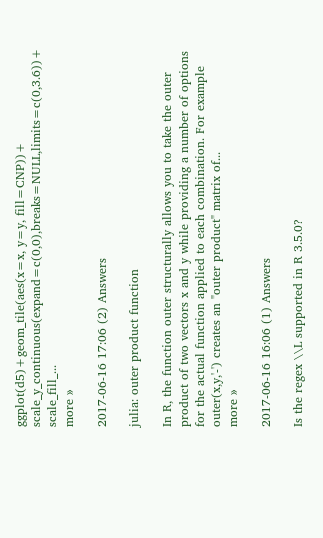ggplot(d5)+geom_tile(aes(x=x, y=y, fill=CNP))+ scale_y_continuous(expand=c(0,0),breaks=NULL,limits=c(0,3.6))+ scale_fill_...
more »

2017-06-16 17:06 (2) Answers

julia: outer product function

In R, the function outer structurally allows you to take the outer product of two vectors x and y while providing a number of options for the actual function applied to each combination. For example outer(x,y,'-') creates an "outer product" matrix of...
more »

2017-06-16 16:06 (1) Answers

Is the regex \\L supported in R 3.5.0?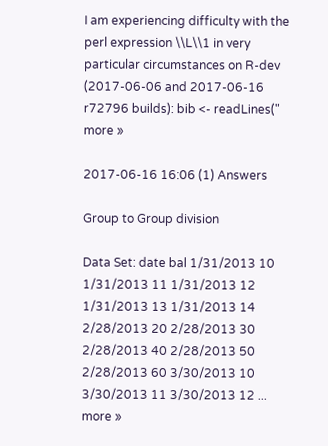I am experiencing difficulty with the perl expression \\L\\1 in very particular circumstances on R-dev (2017-06-06 and 2017-06-16 r72796 builds): bib <- readLines("
more »

2017-06-16 16:06 (1) Answers

Group to Group division

Data Set: date bal 1/31/2013 10 1/31/2013 11 1/31/2013 12 1/31/2013 13 1/31/2013 14 2/28/2013 20 2/28/2013 30 2/28/2013 40 2/28/2013 50 2/28/2013 60 3/30/2013 10 3/30/2013 11 3/30/2013 12 ...
more »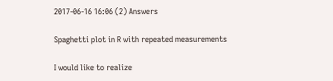2017-06-16 16:06 (2) Answers

Spaghetti plot in R with repeated measurements

I would like to realize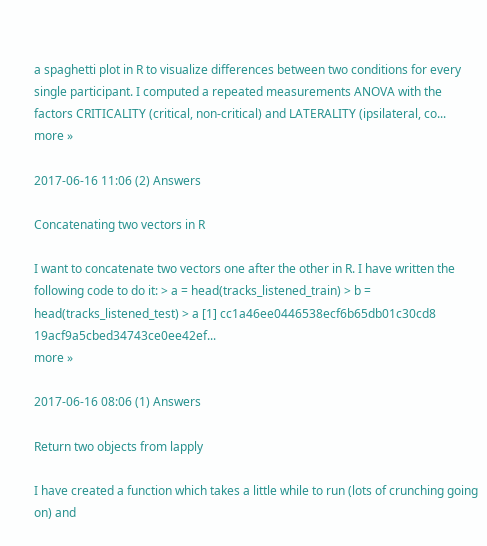a spaghetti plot in R to visualize differences between two conditions for every single participant. I computed a repeated measurements ANOVA with the factors CRITICALITY (critical, non-critical) and LATERALITY (ipsilateral, co...
more »

2017-06-16 11:06 (2) Answers

Concatenating two vectors in R

I want to concatenate two vectors one after the other in R. I have written the following code to do it: > a = head(tracks_listened_train) > b = head(tracks_listened_test) > a [1] cc1a46ee0446538ecf6b65db01c30cd8 19acf9a5cbed34743ce0ee42ef...
more »

2017-06-16 08:06 (1) Answers

Return two objects from lapply

I have created a function which takes a little while to run (lots of crunching going on) and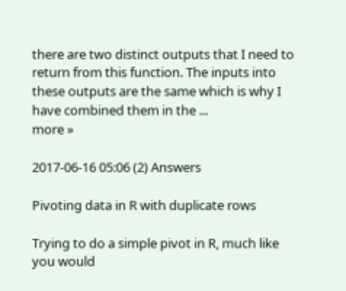there are two distinct outputs that I need to return from this function. The inputs into these outputs are the same which is why I have combined them in the ...
more »

2017-06-16 05:06 (2) Answers

Pivoting data in R with duplicate rows

Trying to do a simple pivot in R, much like you would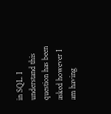in SQL. I understand this question has been asked however I am having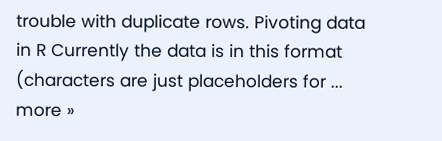trouble with duplicate rows. Pivoting data in R Currently the data is in this format (characters are just placeholders for ...
more »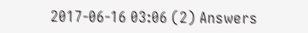2017-06-16 03:06 (2) Answers